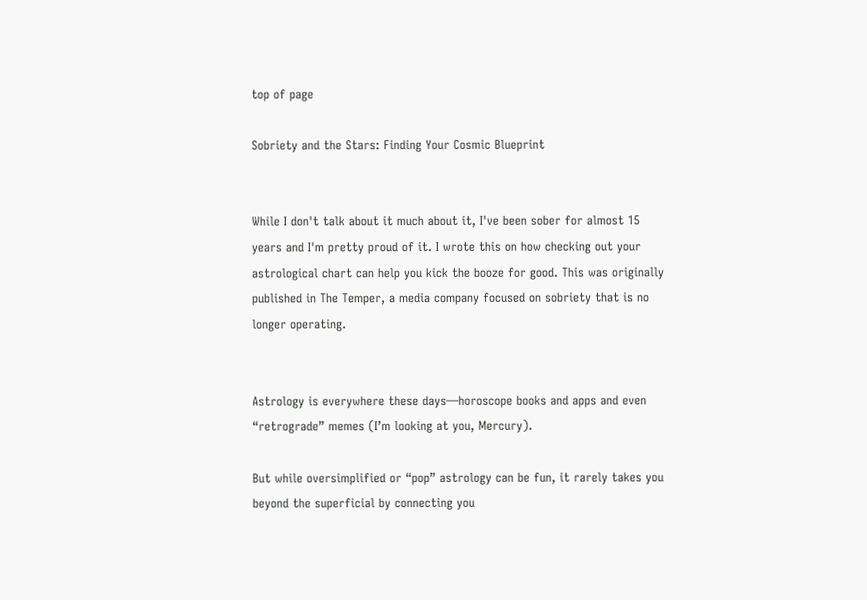top of page

Sobriety and the Stars: Finding Your Cosmic Blueprint


While I don't talk about it much about it, I've been sober for almost 15 years and I'm pretty proud of it. I wrote this on how checking out your astrological chart can help you kick the booze for good. This was originally published in The Temper, a media company focused on sobriety that is no longer operating.


Astrology is everywhere these days—horoscope books and apps and even “retrograde” memes (I’m looking at you, Mercury).

But while oversimplified or “pop” astrology can be fun, it rarely takes you beyond the superficial by connecting you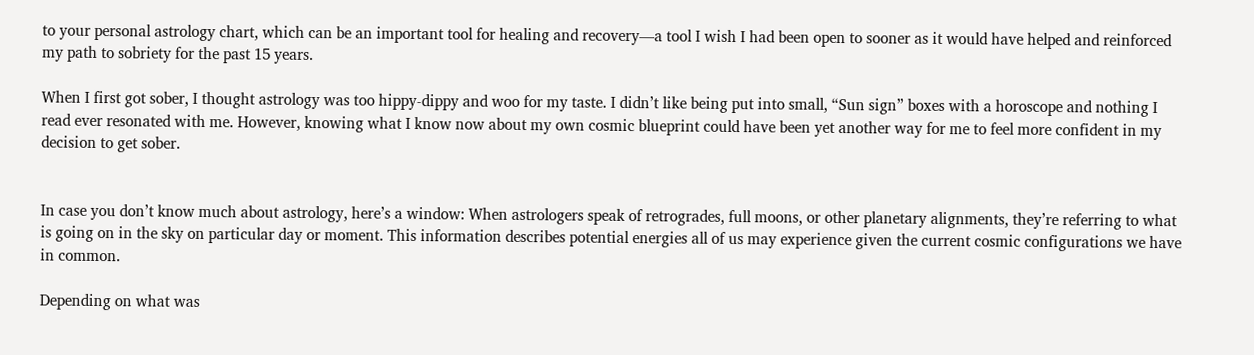to your personal astrology chart, which can be an important tool for healing and recovery—a tool I wish I had been open to sooner as it would have helped and reinforced my path to sobriety for the past 15 years.

When I first got sober, I thought astrology was too hippy-dippy and woo for my taste. I didn’t like being put into small, “Sun sign” boxes with a horoscope and nothing I read ever resonated with me. However, knowing what I know now about my own cosmic blueprint could have been yet another way for me to feel more confident in my decision to get sober.


In case you don’t know much about astrology, here’s a window: When astrologers speak of retrogrades, full moons, or other planetary alignments, they’re referring to what is going on in the sky on particular day or moment. This information describes potential energies all of us may experience given the current cosmic configurations we have in common.

Depending on what was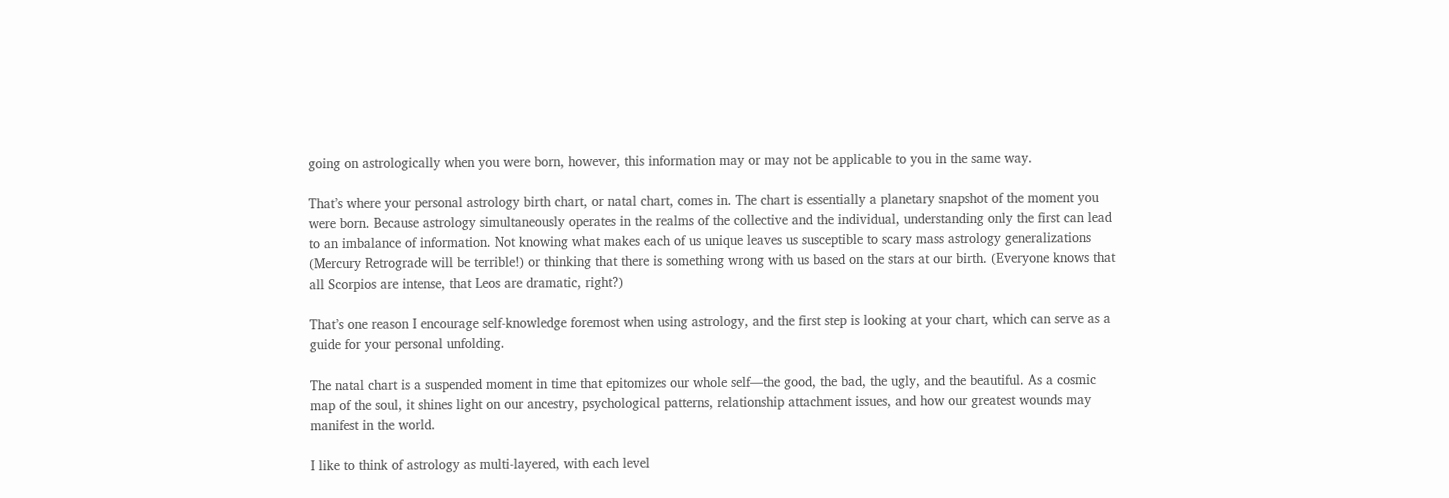going on astrologically when you were born, however, this information may or may not be applicable to you in the same way.

That’s where your personal astrology birth chart, or natal chart, comes in. The chart is essentially a planetary snapshot of the moment you were born. Because astrology simultaneously operates in the realms of the collective and the individual, understanding only the first can lead to an imbalance of information. Not knowing what makes each of us unique leaves us susceptible to scary mass astrology generalizations (Mercury Retrograde will be terrible!) or thinking that there is something wrong with us based on the stars at our birth. (Everyone knows that all Scorpios are intense, that Leos are dramatic, right?)

That’s one reason I encourage self-knowledge foremost when using astrology, and the first step is looking at your chart, which can serve as a guide for your personal unfolding.

The natal chart is a suspended moment in time that epitomizes our whole self—the good, the bad, the ugly, and the beautiful. As a cosmic map of the soul, it shines light on our ancestry, psychological patterns, relationship attachment issues, and how our greatest wounds may manifest in the world.

I like to think of astrology as multi-layered, with each level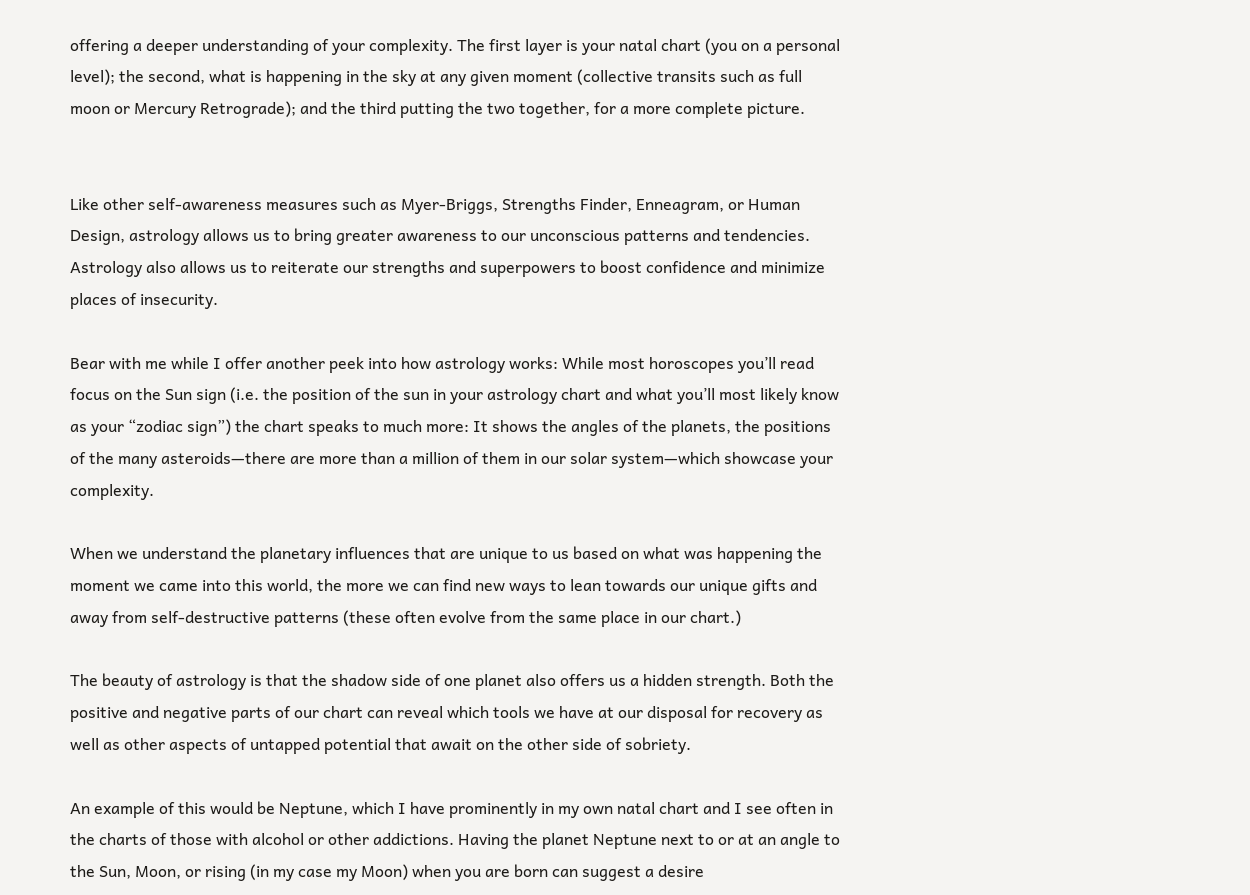offering a deeper understanding of your complexity. The first layer is your natal chart (you on a personal level); the second, what is happening in the sky at any given moment (collective transits such as full moon or Mercury Retrograde); and the third putting the two together, for a more complete picture.


Like other self-awareness measures such as Myer-Briggs, Strengths Finder, Enneagram, or Human Design, astrology allows us to bring greater awareness to our unconscious patterns and tendencies. Astrology also allows us to reiterate our strengths and superpowers to boost confidence and minimize places of insecurity.

Bear with me while I offer another peek into how astrology works: While most horoscopes you’ll read focus on the Sun sign (i.e. the position of the sun in your astrology chart and what you’ll most likely know as your “zodiac sign”) the chart speaks to much more: It shows the angles of the planets, the positions of the many asteroids—there are more than a million of them in our solar system—which showcase your complexity.

When we understand the planetary influences that are unique to us based on what was happening the moment we came into this world, the more we can find new ways to lean towards our unique gifts and away from self-destructive patterns (these often evolve from the same place in our chart.)

The beauty of astrology is that the shadow side of one planet also offers us a hidden strength. Both the positive and negative parts of our chart can reveal which tools we have at our disposal for recovery as well as other aspects of untapped potential that await on the other side of sobriety.

An example of this would be Neptune, which I have prominently in my own natal chart and I see often in the charts of those with alcohol or other addictions. Having the planet Neptune next to or at an angle to the Sun, Moon, or rising (in my case my Moon) when you are born can suggest a desire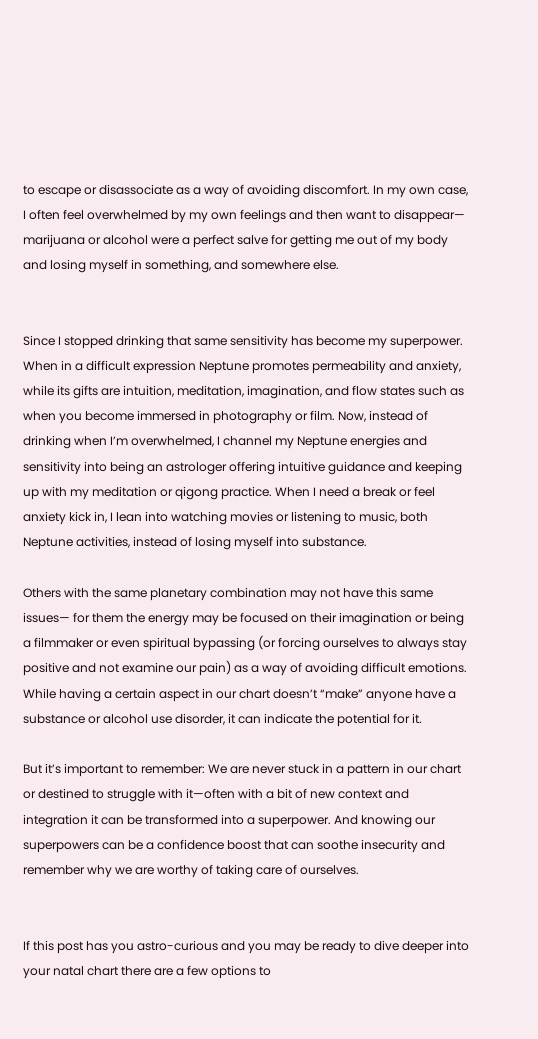to escape or disassociate as a way of avoiding discomfort. In my own case, I often feel overwhelmed by my own feelings and then want to disappear— marijuana or alcohol were a perfect salve for getting me out of my body and losing myself in something, and somewhere else.


Since I stopped drinking that same sensitivity has become my superpower. When in a difficult expression Neptune promotes permeability and anxiety, while its gifts are intuition, meditation, imagination, and flow states such as when you become immersed in photography or film. Now, instead of drinking when I’m overwhelmed, I channel my Neptune energies and sensitivity into being an astrologer offering intuitive guidance and keeping up with my meditation or qigong practice. When I need a break or feel anxiety kick in, I lean into watching movies or listening to music, both Neptune activities, instead of losing myself into substance.

Others with the same planetary combination may not have this same issues— for them the energy may be focused on their imagination or being a filmmaker or even spiritual bypassing (or forcing ourselves to always stay positive and not examine our pain) as a way of avoiding difficult emotions. While having a certain aspect in our chart doesn’t “make” anyone have a substance or alcohol use disorder, it can indicate the potential for it.

But it’s important to remember: We are never stuck in a pattern in our chart or destined to struggle with it—often with a bit of new context and integration it can be transformed into a superpower. And knowing our superpowers can be a confidence boost that can soothe insecurity and remember why we are worthy of taking care of ourselves.


If this post has you astro-curious and you may be ready to dive deeper into your natal chart there are a few options to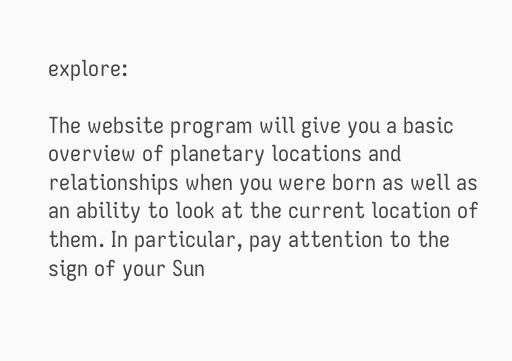explore:

The website program will give you a basic overview of planetary locations and relationships when you were born as well as an ability to look at the current location of them. In particular, pay attention to the sign of your Sun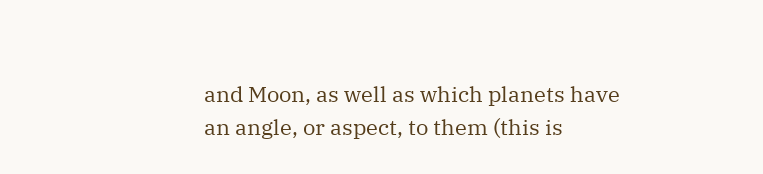and Moon, as well as which planets have an angle, or aspect, to them (this is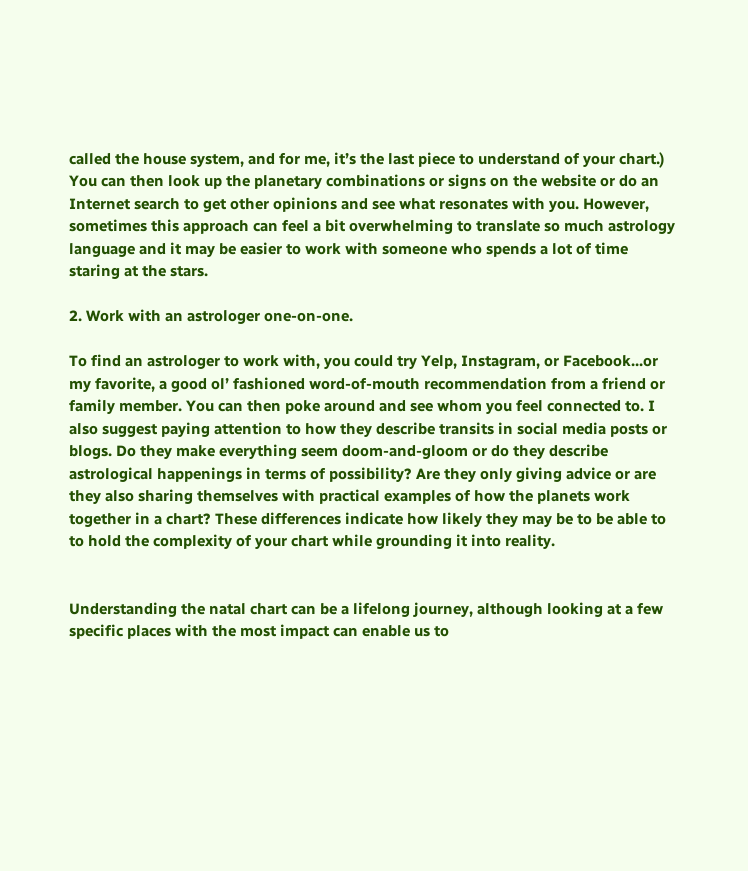called the house system, and for me, it’s the last piece to understand of your chart.) You can then look up the planetary combinations or signs on the website or do an Internet search to get other opinions and see what resonates with you. However, sometimes this approach can feel a bit overwhelming to translate so much astrology language and it may be easier to work with someone who spends a lot of time staring at the stars.

2. Work with an astrologer one-on-one.

To find an astrologer to work with, you could try Yelp, Instagram, or Facebook...or my favorite, a good ol’ fashioned word-of-mouth recommendation from a friend or family member. You can then poke around and see whom you feel connected to. I also suggest paying attention to how they describe transits in social media posts or blogs. Do they make everything seem doom-and-gloom or do they describe astrological happenings in terms of possibility? Are they only giving advice or are they also sharing themselves with practical examples of how the planets work together in a chart? These differences indicate how likely they may be to be able to to hold the complexity of your chart while grounding it into reality.


Understanding the natal chart can be a lifelong journey, although looking at a few specific places with the most impact can enable us to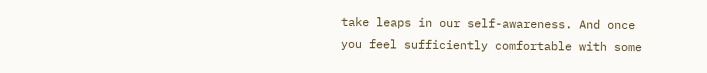take leaps in our self-awareness. And once you feel sufficiently comfortable with some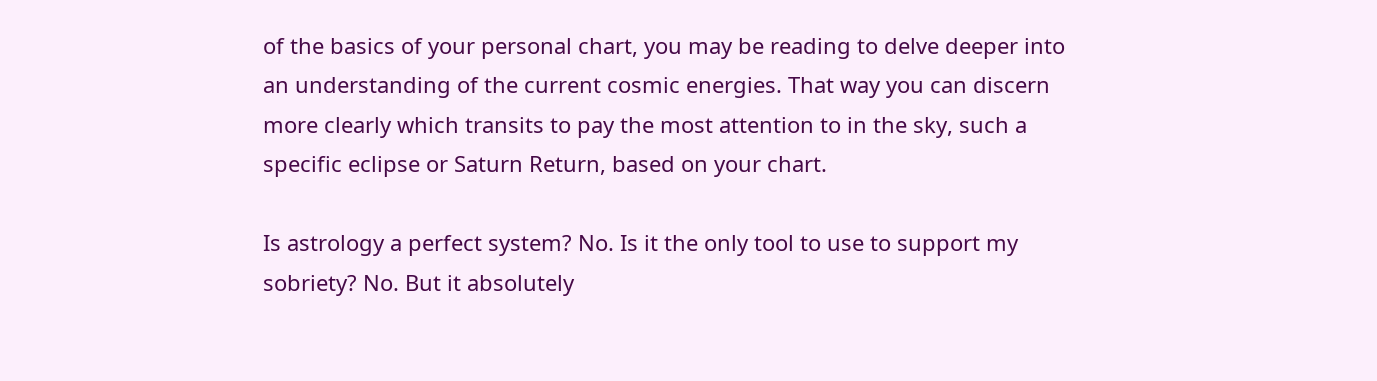of the basics of your personal chart, you may be reading to delve deeper into an understanding of the current cosmic energies. That way you can discern more clearly which transits to pay the most attention to in the sky, such a specific eclipse or Saturn Return, based on your chart.

Is astrology a perfect system? No. Is it the only tool to use to support my sobriety? No. But it absolutely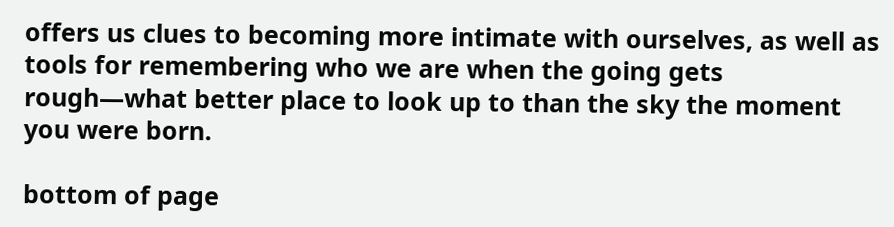offers us clues to becoming more intimate with ourselves, as well as tools for remembering who we are when the going gets rough—what better place to look up to than the sky the moment you were born.

bottom of page